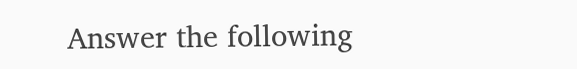Answer the following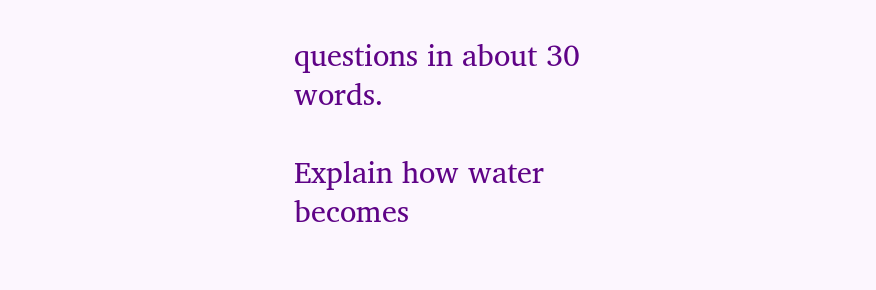questions in about 30 words.

Explain how water becomes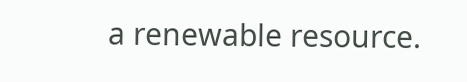a renewable resource.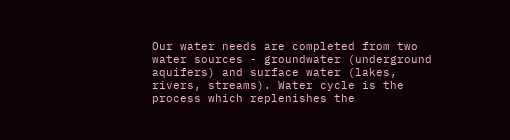Our water needs are completed from two water sources - groundwater (underground aquifers) and surface water (lakes, rivers, streams). Water cycle is the process which replenishes the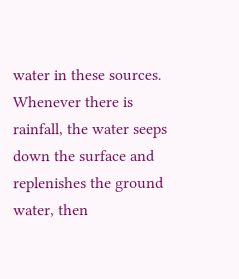water in these sources. Whenever there is rainfall, the water seeps down the surface and replenishes the ground water, then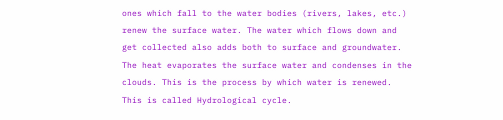ones which fall to the water bodies (rivers, lakes, etc.) renew the surface water. The water which flows down and get collected also adds both to surface and groundwater. The heat evaporates the surface water and condenses in the clouds. This is the process by which water is renewed. This is called Hydrological cycle.